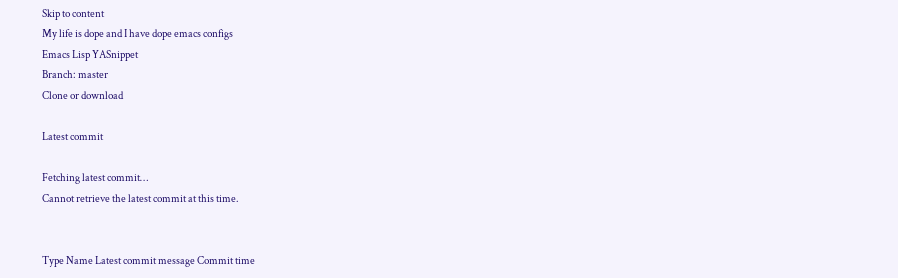Skip to content
My life is dope and I have dope emacs configs
Emacs Lisp YASnippet
Branch: master
Clone or download

Latest commit

Fetching latest commit…
Cannot retrieve the latest commit at this time.


Type Name Latest commit message Commit time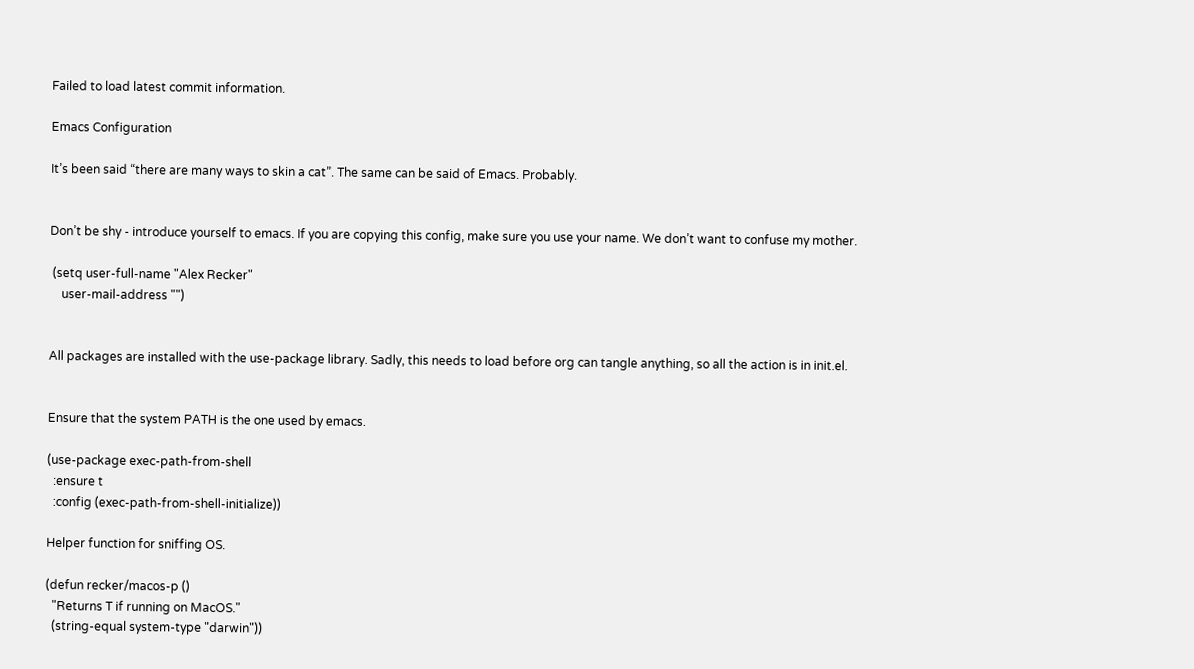Failed to load latest commit information.

Emacs Configuration

It’s been said “there are many ways to skin a cat”. The same can be said of Emacs. Probably.


Don’t be shy - introduce yourself to emacs. If you are copying this config, make sure you use your name. We don’t want to confuse my mother.

 (setq user-full-name "Alex Recker"
    user-mail-address "")


All packages are installed with the use-package library. Sadly, this needs to load before org can tangle anything, so all the action is in init.el.


Ensure that the system PATH is the one used by emacs.

(use-package exec-path-from-shell
  :ensure t
  :config (exec-path-from-shell-initialize))

Helper function for sniffing OS.

(defun recker/macos-p ()
  "Returns T if running on MacOS."
  (string-equal system-type "darwin"))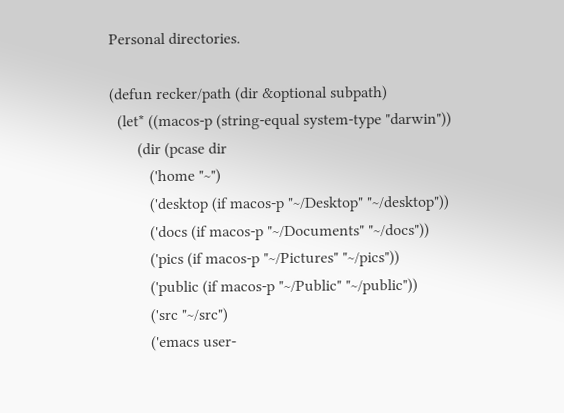Personal directories.

(defun recker/path (dir &optional subpath)
  (let* ((macos-p (string-equal system-type "darwin"))
       (dir (pcase dir
          ('home "~")
          ('desktop (if macos-p "~/Desktop" "~/desktop"))
          ('docs (if macos-p "~/Documents" "~/docs"))
          ('pics (if macos-p "~/Pictures" "~/pics"))
          ('public (if macos-p "~/Public" "~/public"))
          ('src "~/src")
          ('emacs user-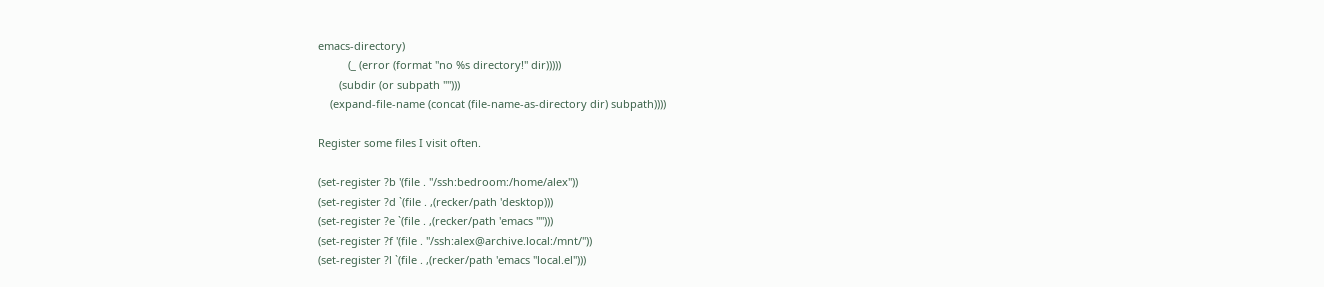emacs-directory)
          (_ (error (format "no %s directory!" dir)))))
       (subdir (or subpath "")))
    (expand-file-name (concat (file-name-as-directory dir) subpath))))

Register some files I visit often.

(set-register ?b '(file . "/ssh:bedroom:/home/alex"))
(set-register ?d `(file . ,(recker/path 'desktop)))
(set-register ?e `(file . ,(recker/path 'emacs "")))
(set-register ?f '(file . "/ssh:alex@archive.local:/mnt/"))
(set-register ?l `(file . ,(recker/path 'emacs "local.el")))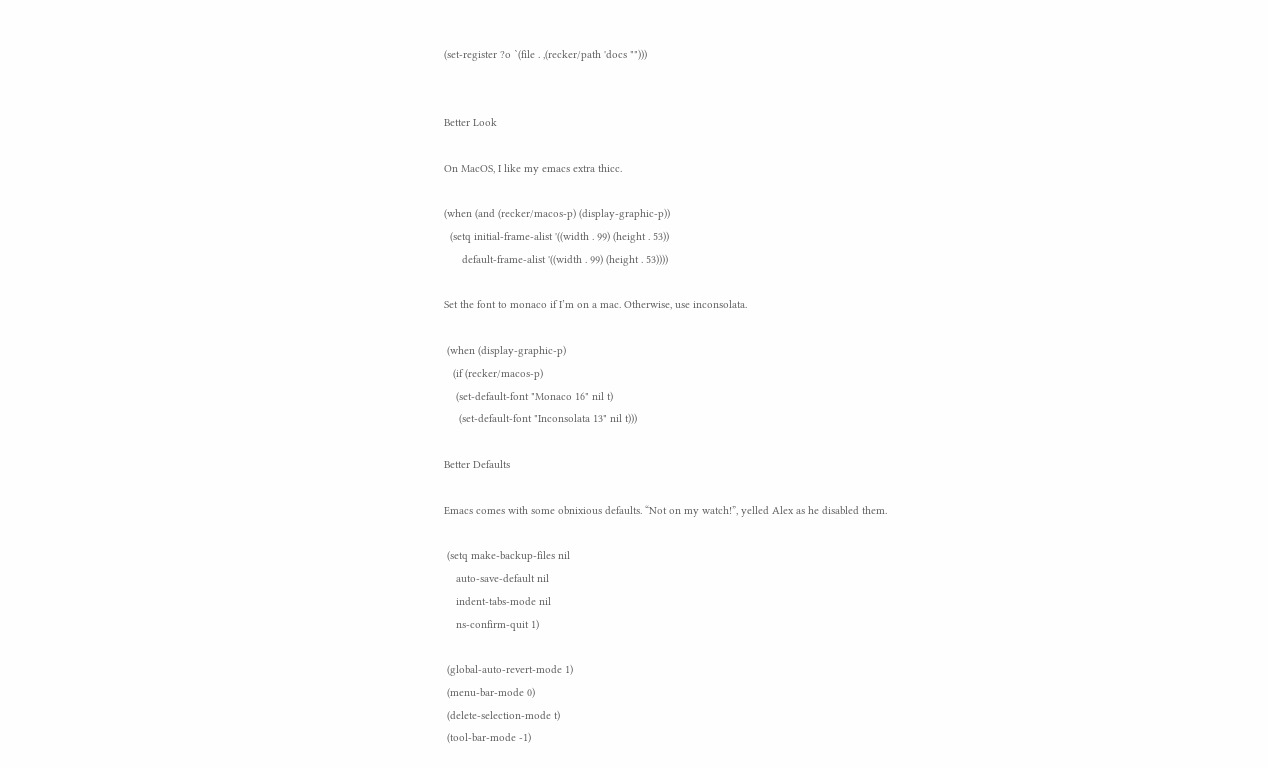(set-register ?o `(file . ,(recker/path 'docs "")))


Better Look

On MacOS, I like my emacs extra thicc.

(when (and (recker/macos-p) (display-graphic-p))
  (setq initial-frame-alist '((width . 99) (height . 53))
      default-frame-alist '((width . 99) (height . 53))))

Set the font to monaco if I’m on a mac. Otherwise, use inconsolata.

 (when (display-graphic-p)
   (if (recker/macos-p)
    (set-default-font "Monaco 16" nil t)
     (set-default-font "Inconsolata 13" nil t)))

Better Defaults

Emacs comes with some obnixious defaults. “Not on my watch!”, yelled Alex as he disabled them.

 (setq make-backup-files nil
    auto-save-default nil
    indent-tabs-mode nil
    ns-confirm-quit 1)

 (global-auto-revert-mode 1)
 (menu-bar-mode 0)
 (delete-selection-mode t)
 (tool-bar-mode -1)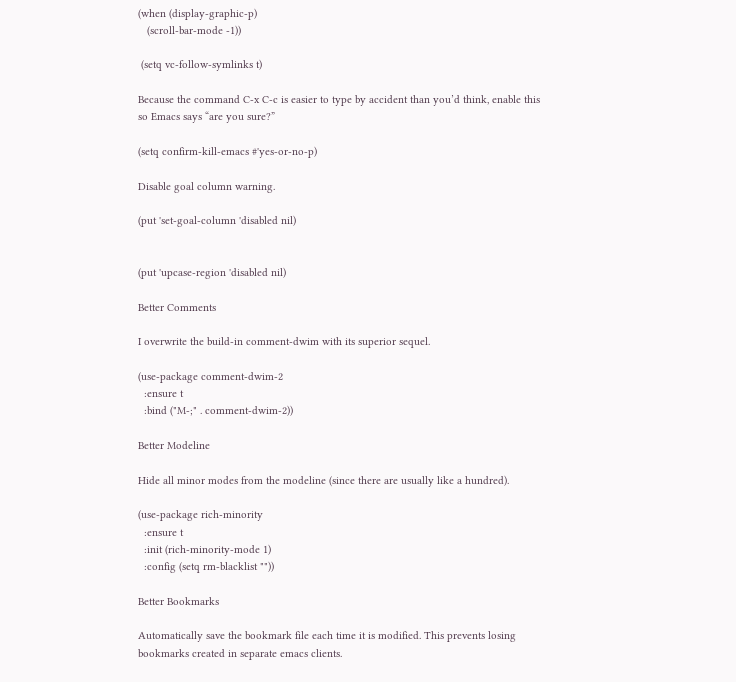(when (display-graphic-p)
   (scroll-bar-mode -1))

 (setq vc-follow-symlinks t)

Because the command C-x C-c is easier to type by accident than you’d think, enable this so Emacs says “are you sure?”

(setq confirm-kill-emacs #'yes-or-no-p)

Disable goal column warning.

(put 'set-goal-column 'disabled nil)


(put 'upcase-region 'disabled nil)

Better Comments

I overwrite the build-in comment-dwim with its superior sequel.

(use-package comment-dwim-2
  :ensure t
  :bind ("M-;" . comment-dwim-2))

Better Modeline

Hide all minor modes from the modeline (since there are usually like a hundred).

(use-package rich-minority
  :ensure t
  :init (rich-minority-mode 1)
  :config (setq rm-blacklist ""))

Better Bookmarks

Automatically save the bookmark file each time it is modified. This prevents losing bookmarks created in separate emacs clients.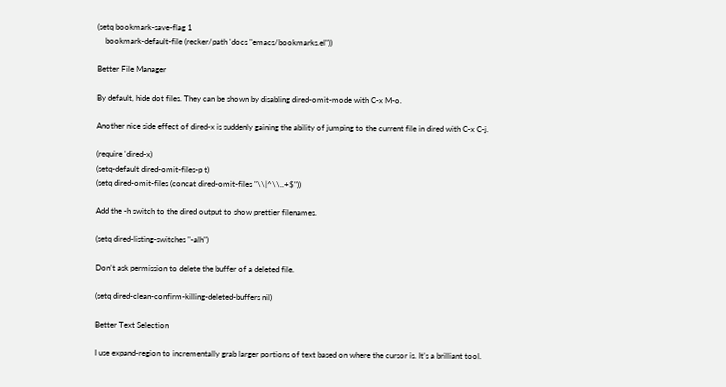(setq bookmark-save-flag 1
    bookmark-default-file (recker/path 'docs "emacs/bookmarks.el"))

Better File Manager

By default, hide dot files. They can be shown by disabling dired-omit-mode with C-x M-o.

Another nice side effect of dired-x is suddenly gaining the ability of jumping to the current file in dired with C-x C-j.

(require 'dired-x)
(setq-default dired-omit-files-p t)
(setq dired-omit-files (concat dired-omit-files "\\|^\\..+$"))

Add the -h switch to the dired output to show prettier filenames.

(setq dired-listing-switches "-alh")

Don’t ask permission to delete the buffer of a deleted file.

(setq dired-clean-confirm-killing-deleted-buffers nil)

Better Text Selection

I use expand-region to incrementally grab larger portions of text based on where the cursor is. It’s a brilliant tool.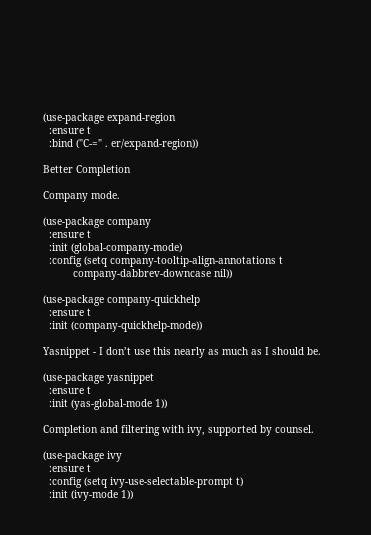(use-package expand-region
  :ensure t
  :bind ("C-=" . er/expand-region))

Better Completion

Company mode.

(use-package company
  :ensure t
  :init (global-company-mode)
  :config (setq company-tooltip-align-annotations t
          company-dabbrev-downcase nil))

(use-package company-quickhelp
  :ensure t
  :init (company-quickhelp-mode))

Yasnippet - I don’t use this nearly as much as I should be.

(use-package yasnippet
  :ensure t
  :init (yas-global-mode 1))

Completion and filtering with ivy, supported by counsel.

(use-package ivy
  :ensure t
  :config (setq ivy-use-selectable-prompt t)
  :init (ivy-mode 1))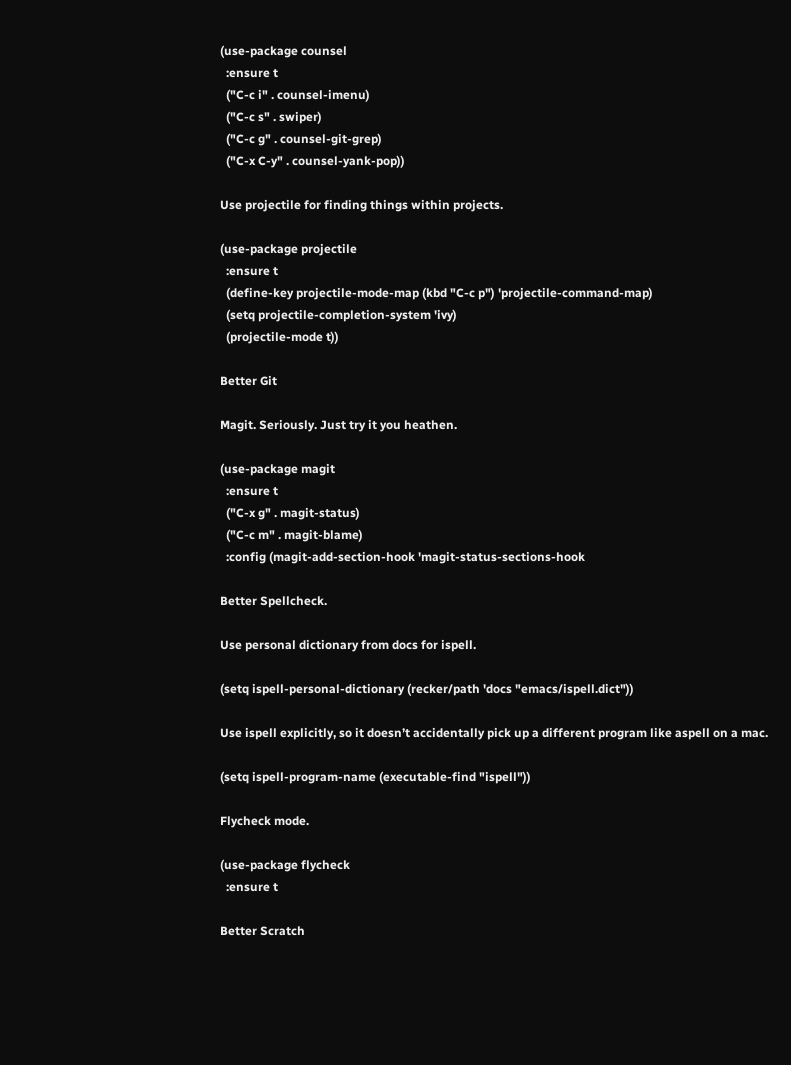(use-package counsel
  :ensure t
  ("C-c i" . counsel-imenu)
  ("C-c s" . swiper)
  ("C-c g" . counsel-git-grep)
  ("C-x C-y" . counsel-yank-pop))

Use projectile for finding things within projects.

(use-package projectile
  :ensure t
  (define-key projectile-mode-map (kbd "C-c p") 'projectile-command-map)
  (setq projectile-completion-system 'ivy)
  (projectile-mode t))

Better Git

Magit. Seriously. Just try it you heathen.

(use-package magit
  :ensure t
  ("C-x g" . magit-status)
  ("C-c m" . magit-blame)
  :config (magit-add-section-hook 'magit-status-sections-hook

Better Spellcheck.

Use personal dictionary from docs for ispell.

(setq ispell-personal-dictionary (recker/path 'docs "emacs/ispell.dict"))

Use ispell explicitly, so it doesn’t accidentally pick up a different program like aspell on a mac.

(setq ispell-program-name (executable-find "ispell"))

Flycheck mode.

(use-package flycheck
  :ensure t

Better Scratch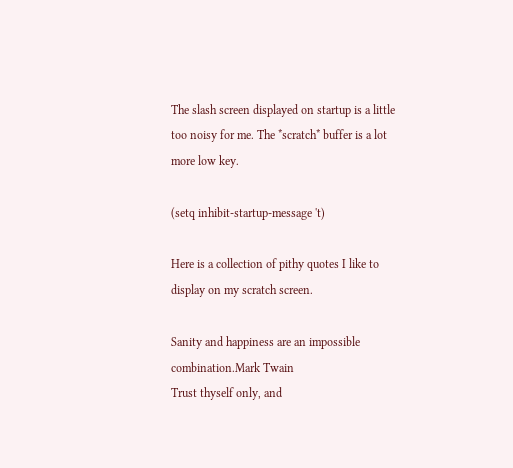The slash screen displayed on startup is a little too noisy for me. The *scratch* buffer is a lot more low key.

(setq inhibit-startup-message 't)

Here is a collection of pithy quotes I like to display on my scratch screen.

Sanity and happiness are an impossible combination.Mark Twain
Trust thyself only, and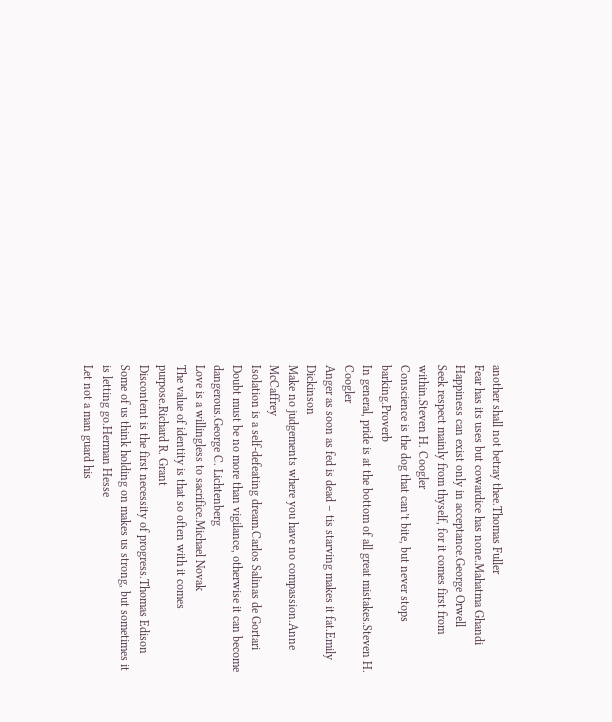another shall not betray thee.Thomas Fuller
Fear has its uses but cowardice has none.Mahatma Ghandi
Happiness can exist only in acceptance.George Orwell
Seek respect mainly from thyself, for it comes first from within.Steven H. Coogler
Conscience is the dog that can’t bite, but never stops barking.Proverb
In general, pride is at the bottom of all great mistakes.Steven H. Coogler
Anger as soon as fed is dead – tis starving makes it fat.Emily Dickinson
Make no judgements where you have no compassion.Anne McCaffrey
Isolation is a self-defeating dream.Carlos Salinas de Gortari
Doubt must be no more than vigilance, otherwise it can become dangerous.George C. Lichtenberg
Love is a willingless to sacrifice.Michael Novak
The value of identity is that so often with it comes purpose.Richard R. Grant
Discontent is the first necessity of progress.Thomas Edison
Some of us think holding on makes us strong, but sometimes it is letting go.Herman Hesse
Let not a man guard his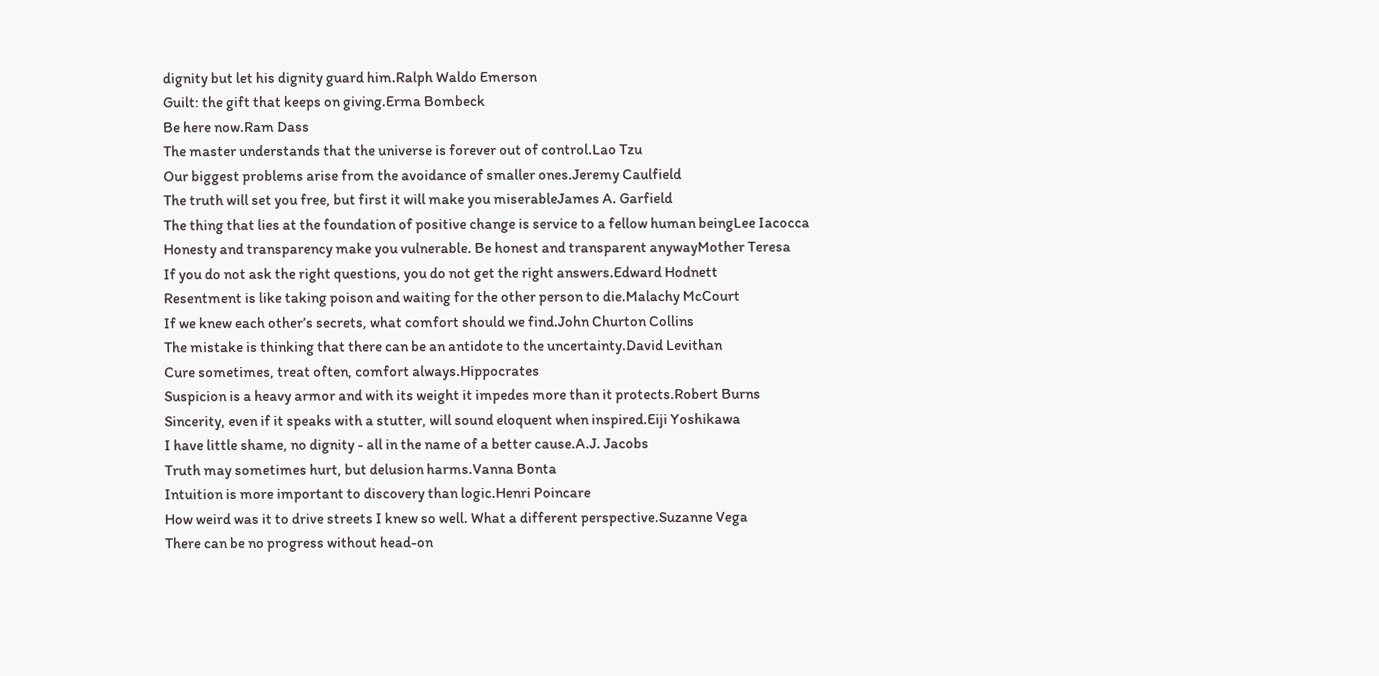dignity but let his dignity guard him.Ralph Waldo Emerson
Guilt: the gift that keeps on giving.Erma Bombeck
Be here now.Ram Dass
The master understands that the universe is forever out of control.Lao Tzu
Our biggest problems arise from the avoidance of smaller ones.Jeremy Caulfield
The truth will set you free, but first it will make you miserableJames A. Garfield
The thing that lies at the foundation of positive change is service to a fellow human beingLee Iacocca
Honesty and transparency make you vulnerable. Be honest and transparent anywayMother Teresa
If you do not ask the right questions, you do not get the right answers.Edward Hodnett
Resentment is like taking poison and waiting for the other person to die.Malachy McCourt
If we knew each other’s secrets, what comfort should we find.John Churton Collins
The mistake is thinking that there can be an antidote to the uncertainty.David Levithan
Cure sometimes, treat often, comfort always.Hippocrates
Suspicion is a heavy armor and with its weight it impedes more than it protects.Robert Burns
Sincerity, even if it speaks with a stutter, will sound eloquent when inspired.Eiji Yoshikawa
I have little shame, no dignity - all in the name of a better cause.A.J. Jacobs
Truth may sometimes hurt, but delusion harms.Vanna Bonta
Intuition is more important to discovery than logic.Henri Poincare
How weird was it to drive streets I knew so well. What a different perspective.Suzanne Vega
There can be no progress without head-on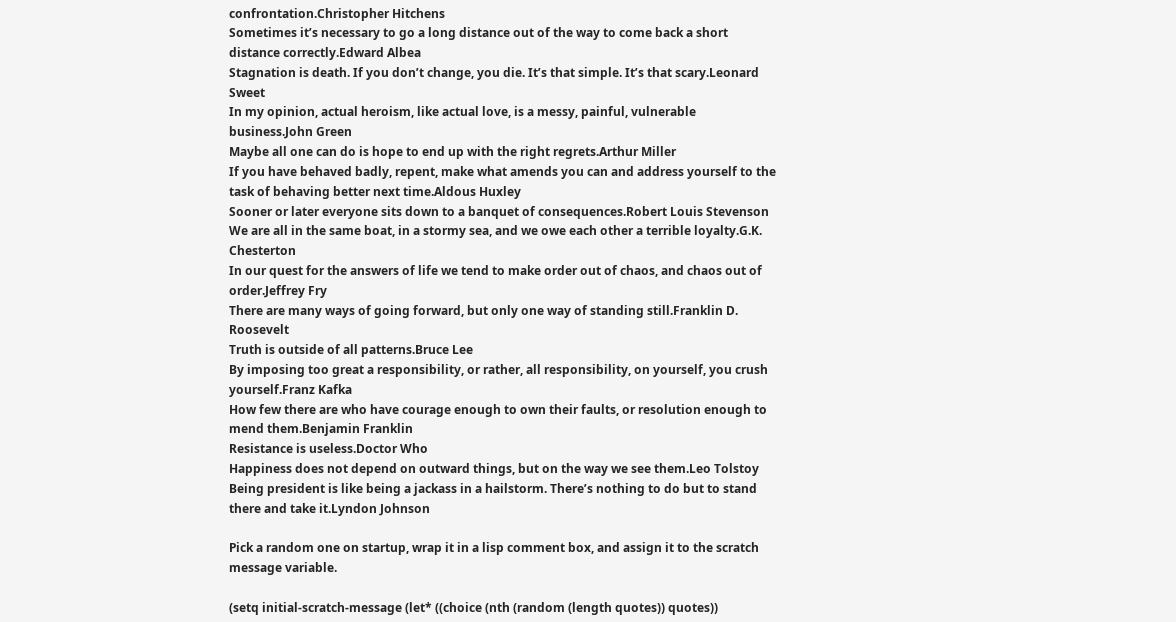confrontation.Christopher Hitchens
Sometimes it’s necessary to go a long distance out of the way to come back a short distance correctly.Edward Albea
Stagnation is death. If you don’t change, you die. It’s that simple. It’s that scary.Leonard Sweet
In my opinion, actual heroism, like actual love, is a messy, painful, vulnerable business.John Green
Maybe all one can do is hope to end up with the right regrets.Arthur Miller
If you have behaved badly, repent, make what amends you can and address yourself to the task of behaving better next time.Aldous Huxley
Sooner or later everyone sits down to a banquet of consequences.Robert Louis Stevenson
We are all in the same boat, in a stormy sea, and we owe each other a terrible loyalty.G.K. Chesterton
In our quest for the answers of life we tend to make order out of chaos, and chaos out of order.Jeffrey Fry
There are many ways of going forward, but only one way of standing still.Franklin D. Roosevelt
Truth is outside of all patterns.Bruce Lee
By imposing too great a responsibility, or rather, all responsibility, on yourself, you crush yourself.Franz Kafka
How few there are who have courage enough to own their faults, or resolution enough to mend them.Benjamin Franklin
Resistance is useless.Doctor Who
Happiness does not depend on outward things, but on the way we see them.Leo Tolstoy
Being president is like being a jackass in a hailstorm. There’s nothing to do but to stand there and take it.Lyndon Johnson

Pick a random one on startup, wrap it in a lisp comment box, and assign it to the scratch message variable.

(setq initial-scratch-message (let* ((choice (nth (random (length quotes)) quotes))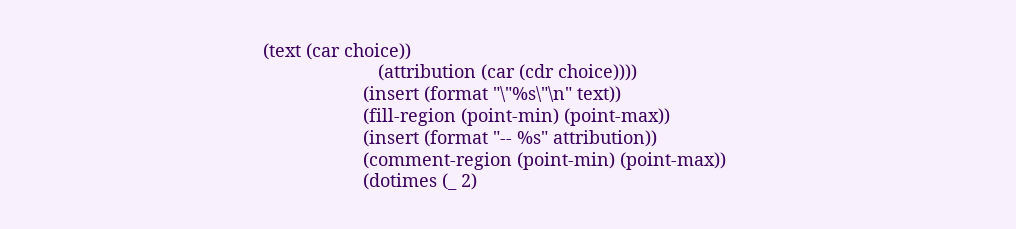(text (car choice))
                       (attribution (car (cdr choice))))
                    (insert (format "\"%s\"\n" text))
                    (fill-region (point-min) (point-max))
                    (insert (format "-- %s" attribution))
                    (comment-region (point-min) (point-max))
                    (dotimes (_ 2)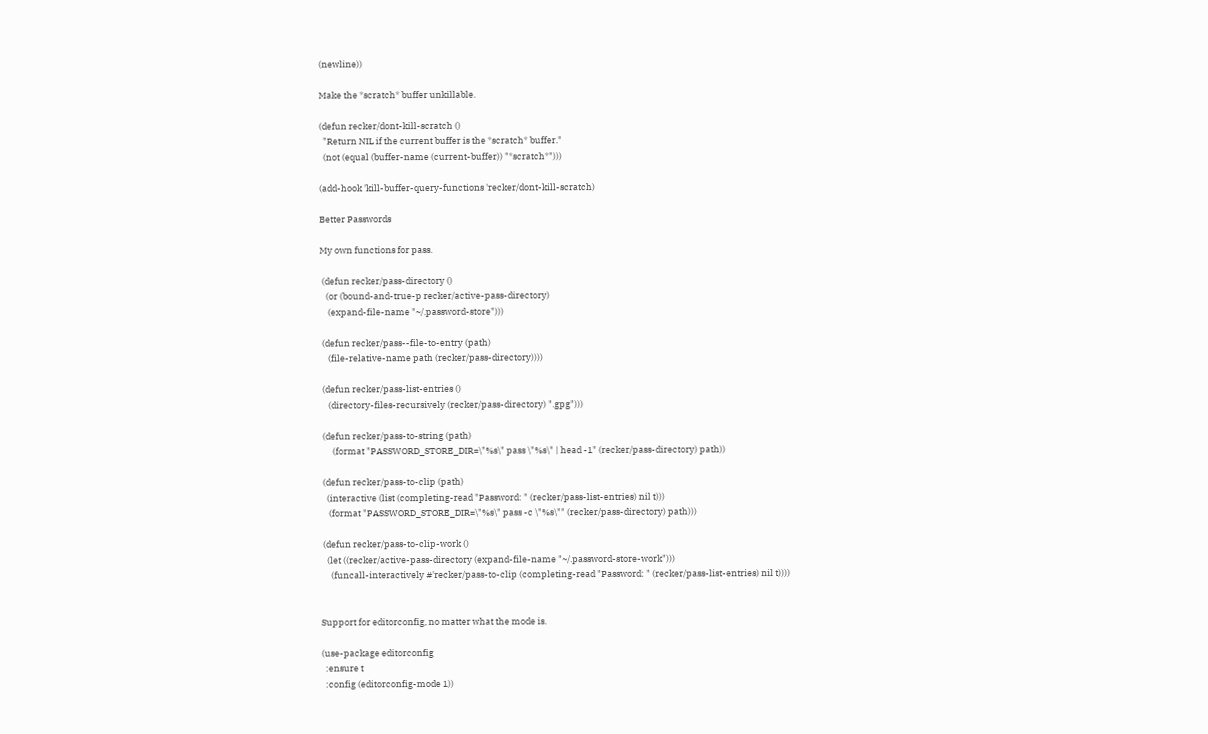(newline))

Make the *scratch* buffer unkillable.

(defun recker/dont-kill-scratch ()
  "Return NIL if the current buffer is the *scratch* buffer."
  (not (equal (buffer-name (current-buffer)) "*scratch*")))

(add-hook 'kill-buffer-query-functions 'recker/dont-kill-scratch)

Better Passwords

My own functions for pass.

 (defun recker/pass-directory ()
   (or (bound-and-true-p recker/active-pass-directory)
    (expand-file-name "~/.password-store")))

 (defun recker/pass--file-to-entry (path)
    (file-relative-name path (recker/pass-directory))))

 (defun recker/pass-list-entries ()
    (directory-files-recursively (recker/pass-directory) ".gpg")))

 (defun recker/pass-to-string (path)
      (format "PASSWORD_STORE_DIR=\"%s\" pass \"%s\" | head -1" (recker/pass-directory) path))

 (defun recker/pass-to-clip (path)
   (interactive (list (completing-read "Password: " (recker/pass-list-entries) nil t)))
    (format "PASSWORD_STORE_DIR=\"%s\" pass -c \"%s\"" (recker/pass-directory) path)))

 (defun recker/pass-to-clip-work ()
   (let ((recker/active-pass-directory (expand-file-name "~/.password-store-work")))
     (funcall-interactively #'recker/pass-to-clip (completing-read "Password: " (recker/pass-list-entries) nil t))))


Support for editorconfig, no matter what the mode is.

(use-package editorconfig
  :ensure t
  :config (editorconfig-mode 1))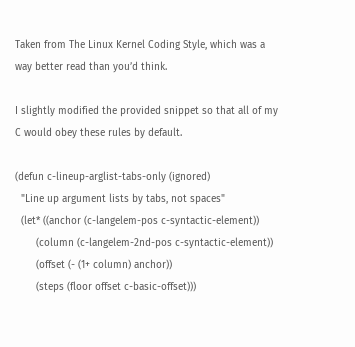Taken from The Linux Kernel Coding Style, which was a way better read than you’d think.

I slightly modified the provided snippet so that all of my C would obey these rules by default.

(defun c-lineup-arglist-tabs-only (ignored)
  "Line up argument lists by tabs, not spaces"
  (let* ((anchor (c-langelem-pos c-syntactic-element))
       (column (c-langelem-2nd-pos c-syntactic-element))
       (offset (- (1+ column) anchor))
       (steps (floor offset c-basic-offset)))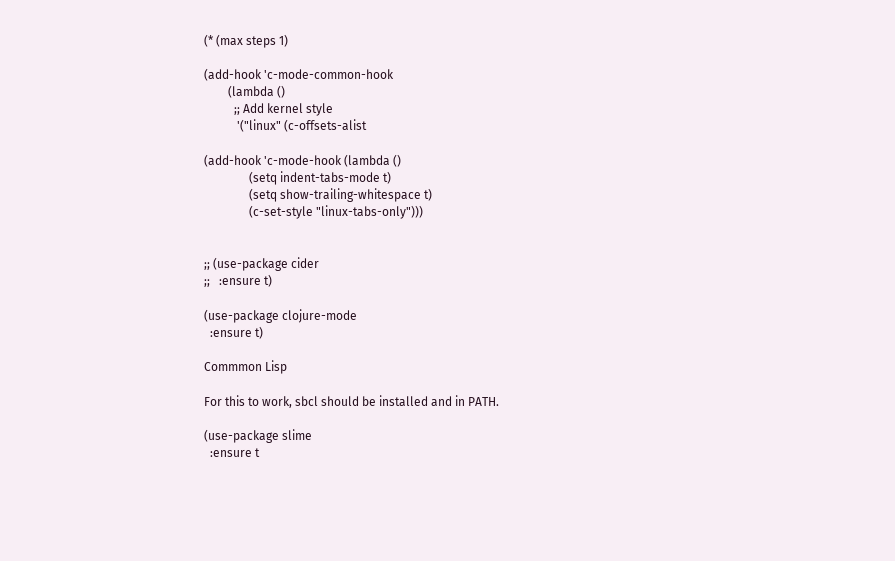(* (max steps 1)

(add-hook 'c-mode-common-hook
        (lambda ()
          ;; Add kernel style
           '("linux" (c-offsets-alist

(add-hook 'c-mode-hook (lambda ()
               (setq indent-tabs-mode t)
               (setq show-trailing-whitespace t)
               (c-set-style "linux-tabs-only")))


;; (use-package cider
;;   :ensure t)

(use-package clojure-mode
  :ensure t)

Commmon Lisp

For this to work, sbcl should be installed and in PATH.

(use-package slime
  :ensure t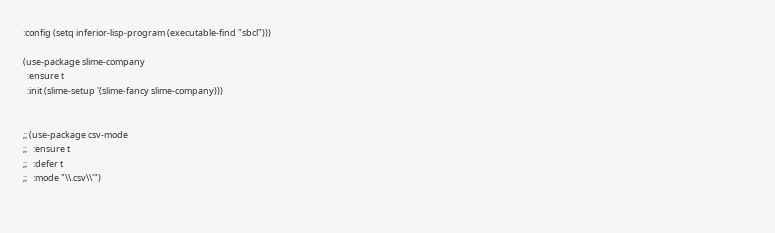:config (setq inferior-lisp-program (executable-find "sbcl")))

(use-package slime-company
  :ensure t
  :init (slime-setup '(slime-fancy slime-company)))


;; (use-package csv-mode
;;   :ensure t
;;   :defer t
;;   :mode "\\.csv\\'")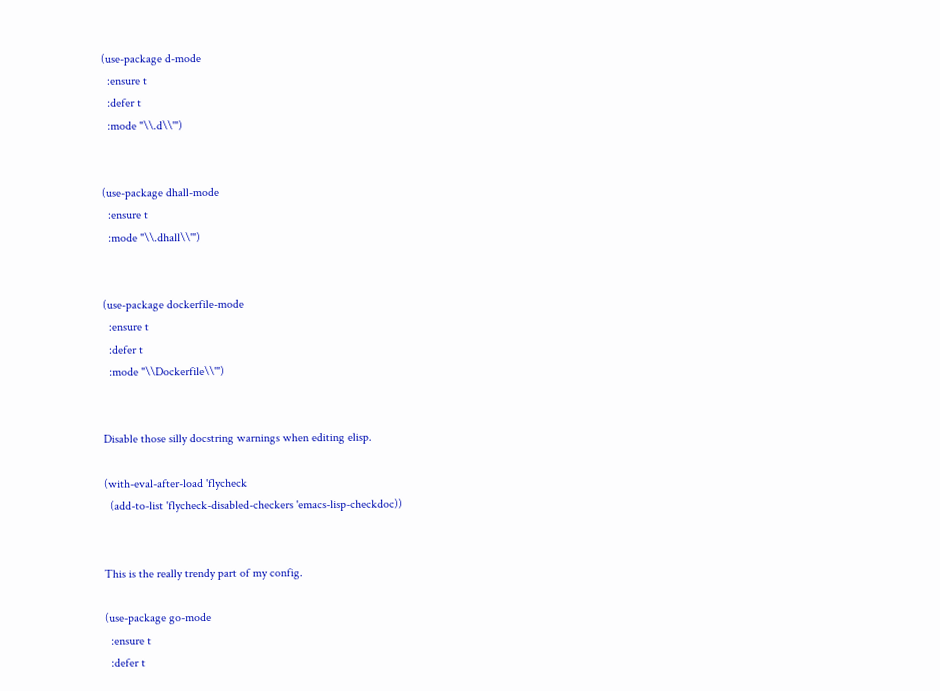(use-package d-mode
  :ensure t
  :defer t
  :mode "\\.d\\'")


(use-package dhall-mode
  :ensure t
  :mode "\\.dhall\\'")


(use-package dockerfile-mode
  :ensure t
  :defer t
  :mode "\\Dockerfile\\'")


Disable those silly docstring warnings when editing elisp.

(with-eval-after-load 'flycheck
  (add-to-list 'flycheck-disabled-checkers 'emacs-lisp-checkdoc))


This is the really trendy part of my config.

(use-package go-mode
  :ensure t
  :defer t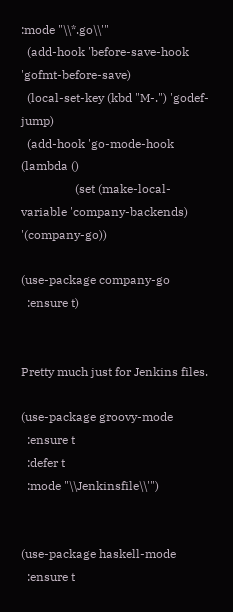:mode "\\*.go\\'"
  (add-hook 'before-save-hook 'gofmt-before-save)
  (local-set-key (kbd "M-.") 'godef-jump)
  (add-hook 'go-mode-hook (lambda ()
                  (set (make-local-variable 'company-backends) '(company-go))

(use-package company-go
  :ensure t)


Pretty much just for Jenkins files.

(use-package groovy-mode
  :ensure t
  :defer t
  :mode "\\Jenkinsfile\\'")


(use-package haskell-mode
  :ensure t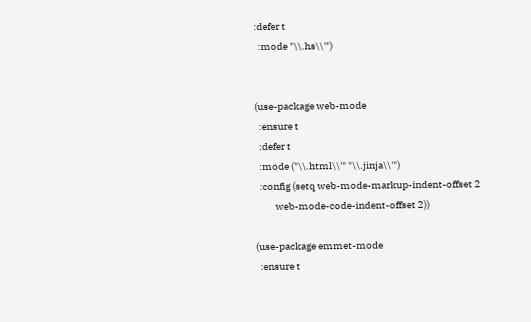:defer t
  :mode "\\.hs\\'")


(use-package web-mode
  :ensure t
  :defer t
  :mode ("\\.html\\'" "\\.jinja\\'")
  :config (setq web-mode-markup-indent-offset 2
          web-mode-code-indent-offset 2))

(use-package emmet-mode
  :ensure t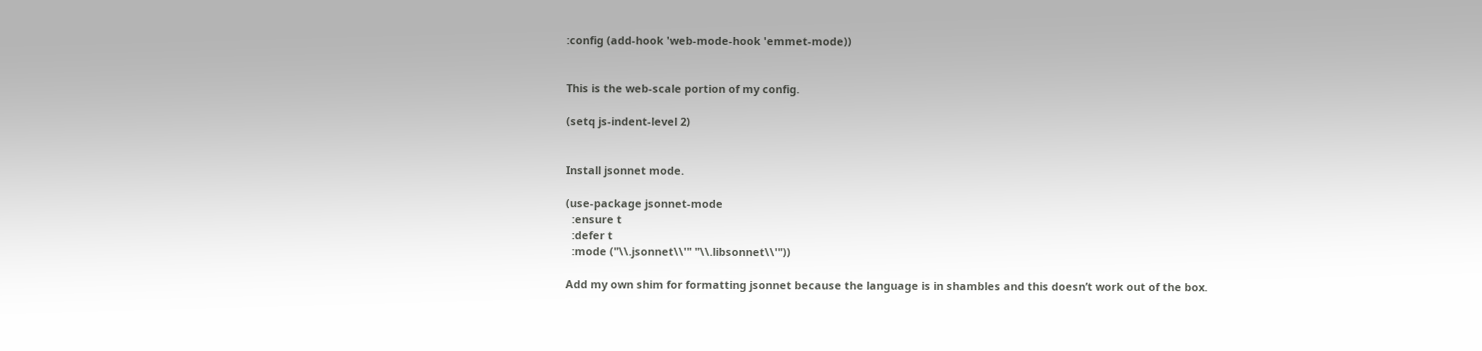:config (add-hook 'web-mode-hook 'emmet-mode))


This is the web-scale portion of my config.

(setq js-indent-level 2)


Install jsonnet mode.

(use-package jsonnet-mode
  :ensure t
  :defer t
  :mode ("\\.jsonnet\\'" "\\.libsonnet\\'"))

Add my own shim for formatting jsonnet because the language is in shambles and this doesn’t work out of the box.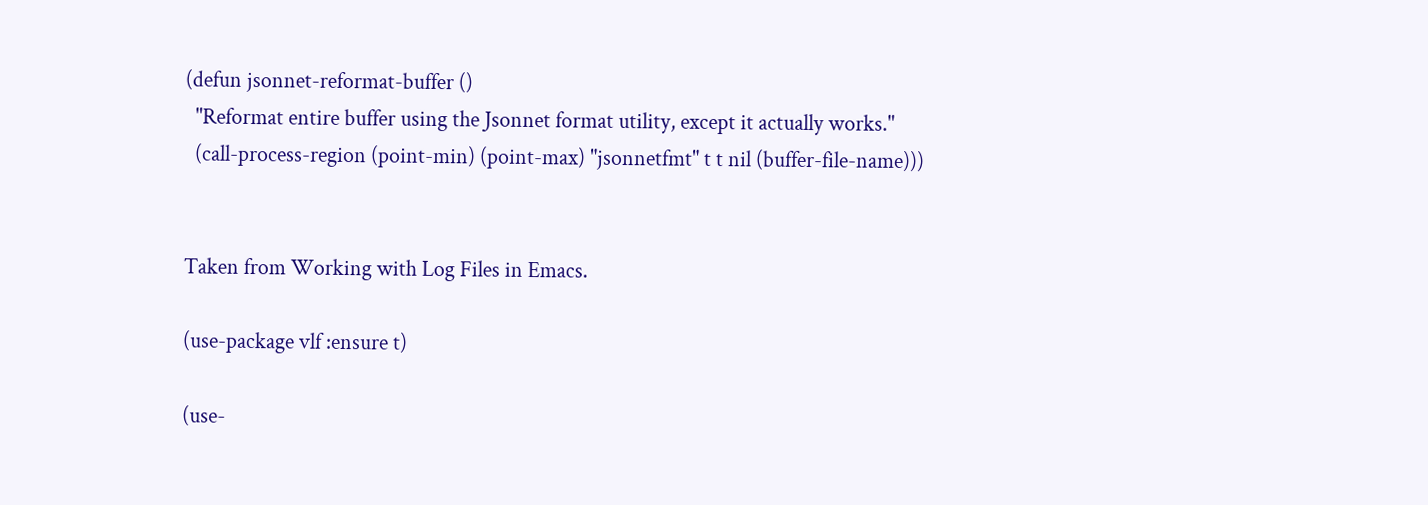(defun jsonnet-reformat-buffer ()
  "Reformat entire buffer using the Jsonnet format utility, except it actually works."
  (call-process-region (point-min) (point-max) "jsonnetfmt" t t nil (buffer-file-name)))


Taken from Working with Log Files in Emacs.

(use-package vlf :ensure t)

(use-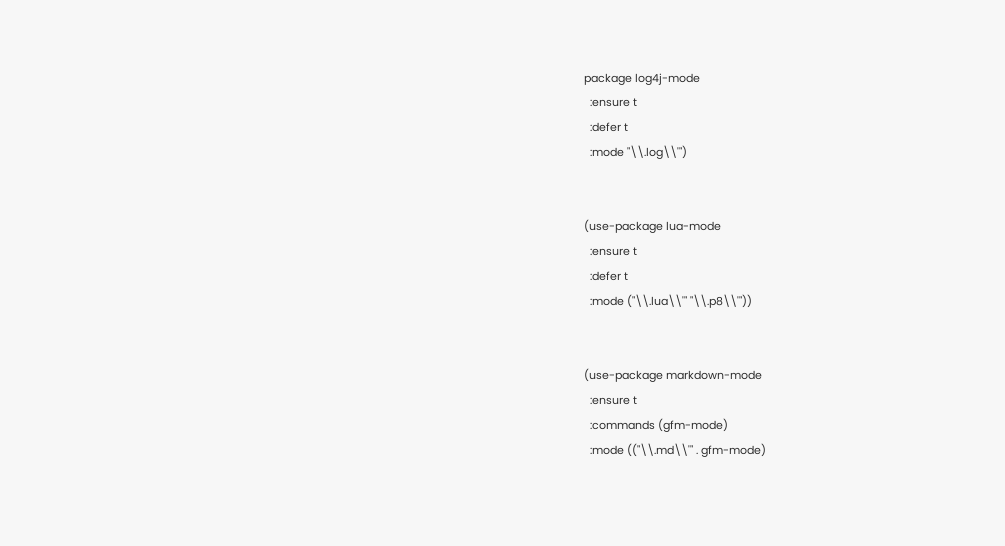package log4j-mode
  :ensure t
  :defer t
  :mode "\\.log\\'")


(use-package lua-mode
  :ensure t
  :defer t
  :mode ("\\.lua\\'" "\\.p8\\'"))


(use-package markdown-mode
  :ensure t
  :commands (gfm-mode)
  :mode (("\\.md\\'" . gfm-mode)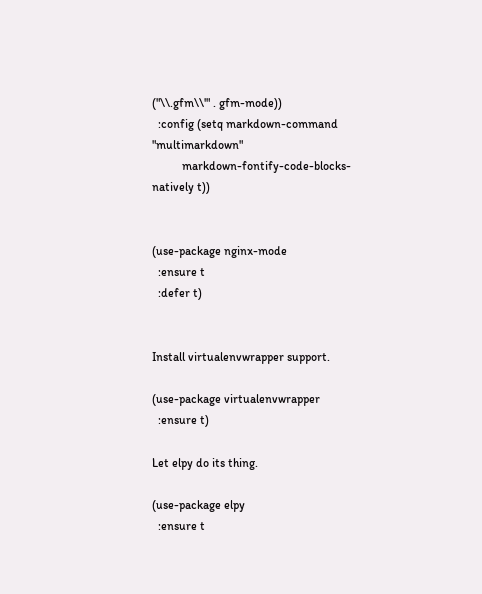("\\.gfm\\'" . gfm-mode))
  :config (setq markdown-command "multimarkdown"
          markdown-fontify-code-blocks-natively t))


(use-package nginx-mode
  :ensure t
  :defer t)


Install virtualenvwrapper support.

(use-package virtualenvwrapper
  :ensure t)

Let elpy do its thing.

(use-package elpy
  :ensure t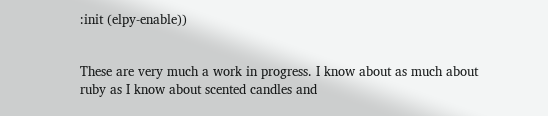:init (elpy-enable))


These are very much a work in progress. I know about as much about ruby as I know about scented candles and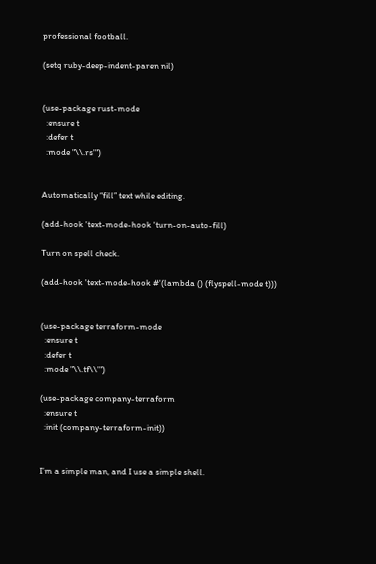professional football.

(setq ruby-deep-indent-paren nil)


(use-package rust-mode
  :ensure t
  :defer t
  :mode "\\.rs'")


Automatically “fill” text while editing.

(add-hook 'text-mode-hook 'turn-on-auto-fill)

Turn on spell check.

(add-hook 'text-mode-hook #'(lambda () (flyspell-mode t)))


(use-package terraform-mode
  :ensure t
  :defer t
  :mode "\\.tf\\'")

(use-package company-terraform
  :ensure t
  :init (company-terraform-init))


I’m a simple man, and I use a simple shell.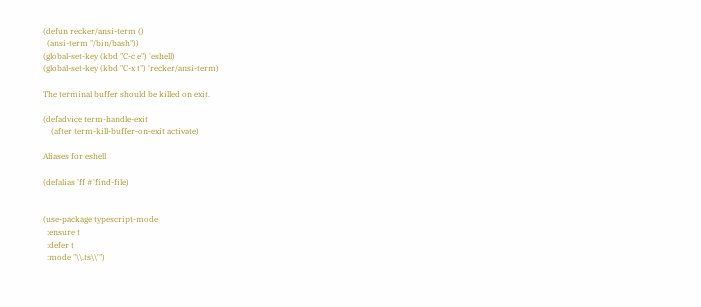(defun recker/ansi-term ()
  (ansi-term "/bin/bash"))
(global-set-key (kbd "C-c e") 'eshell)
(global-set-key (kbd "C-x t") 'recker/ansi-term)

The terminal buffer should be killed on exit.

(defadvice term-handle-exit
    (after term-kill-buffer-on-exit activate)

Aliases for eshell

(defalias 'ff #'find-file)


(use-package typescript-mode
  :ensure t
  :defer t
  :mode "\\.ts\\'")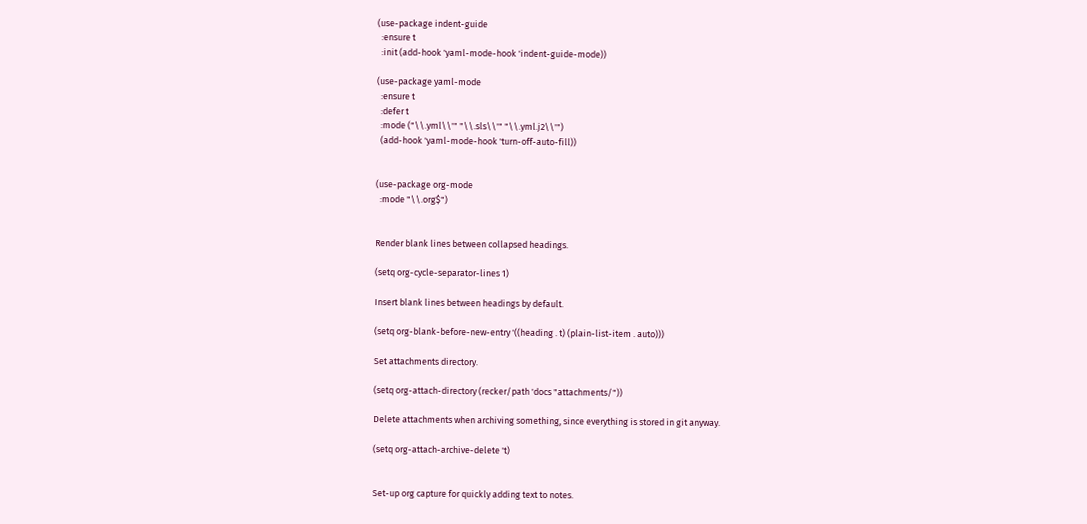(use-package indent-guide
  :ensure t
  :init (add-hook 'yaml-mode-hook 'indent-guide-mode))

(use-package yaml-mode
  :ensure t
  :defer t
  :mode ("\\.yml\\'" "\\.sls\\'" "\\.yml.j2\\'")
  (add-hook 'yaml-mode-hook 'turn-off-auto-fill))


(use-package org-mode
  :mode "\\.org$")


Render blank lines between collapsed headings.

(setq org-cycle-separator-lines 1)

Insert blank lines between headings by default.

(setq org-blank-before-new-entry '((heading . t) (plain-list-item . auto)))

Set attachments directory.

(setq org-attach-directory (recker/path 'docs "attachments/"))

Delete attachments when archiving something, since everything is stored in git anyway.

(setq org-attach-archive-delete 't)


Set-up org capture for quickly adding text to notes.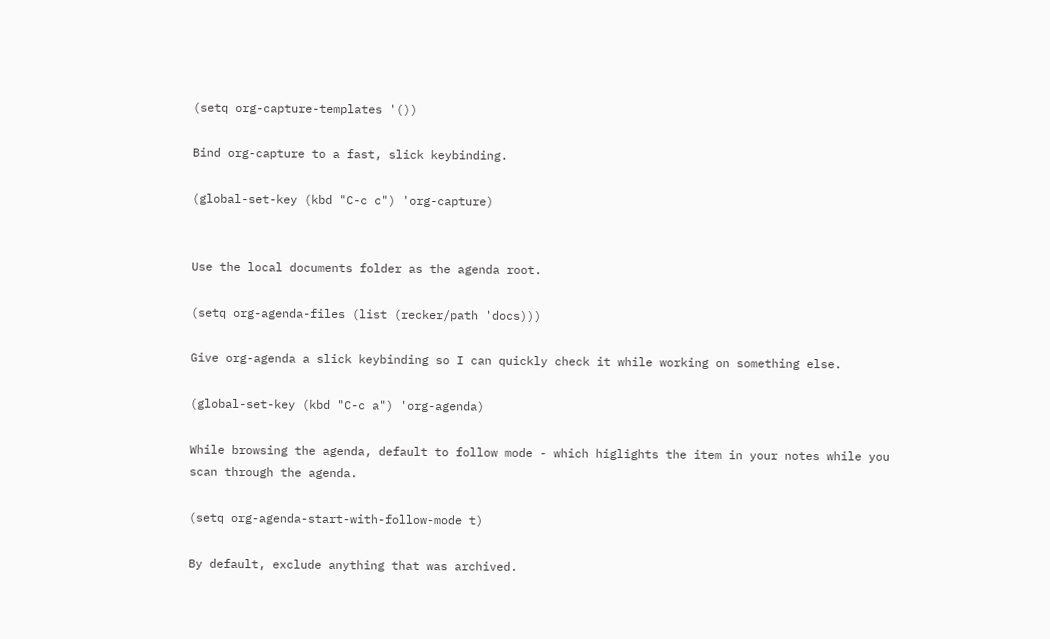(setq org-capture-templates '())

Bind org-capture to a fast, slick keybinding.

(global-set-key (kbd "C-c c") 'org-capture)


Use the local documents folder as the agenda root.

(setq org-agenda-files (list (recker/path 'docs)))

Give org-agenda a slick keybinding so I can quickly check it while working on something else.

(global-set-key (kbd "C-c a") 'org-agenda)

While browsing the agenda, default to follow mode - which higlights the item in your notes while you scan through the agenda.

(setq org-agenda-start-with-follow-mode t)

By default, exclude anything that was archived.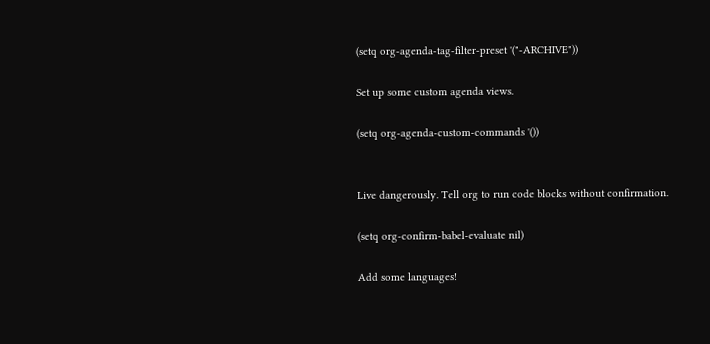(setq org-agenda-tag-filter-preset '("-ARCHIVE"))

Set up some custom agenda views.

(setq org-agenda-custom-commands '())


Live dangerously. Tell org to run code blocks without confirmation.

(setq org-confirm-babel-evaluate nil)

Add some languages!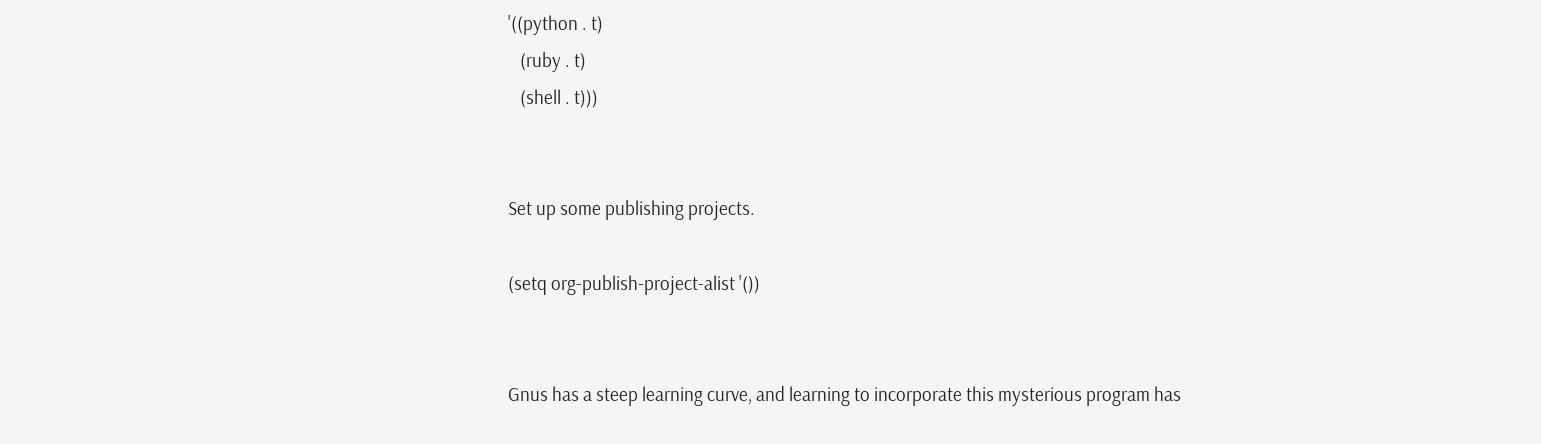'((python . t)
   (ruby . t)
   (shell . t)))


Set up some publishing projects.

(setq org-publish-project-alist '())


Gnus has a steep learning curve, and learning to incorporate this mysterious program has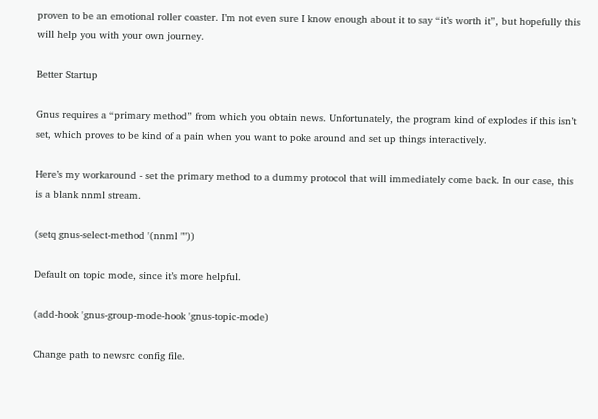proven to be an emotional roller coaster. I’m not even sure I know enough about it to say “it’s worth it”, but hopefully this will help you with your own journey.

Better Startup

Gnus requires a “primary method” from which you obtain news. Unfortunately, the program kind of explodes if this isn’t set, which proves to be kind of a pain when you want to poke around and set up things interactively.

Here’s my workaround - set the primary method to a dummy protocol that will immediately come back. In our case, this is a blank nnml stream.

(setq gnus-select-method '(nnml ""))

Default on topic mode, since it’s more helpful.

(add-hook 'gnus-group-mode-hook 'gnus-topic-mode)

Change path to newsrc config file.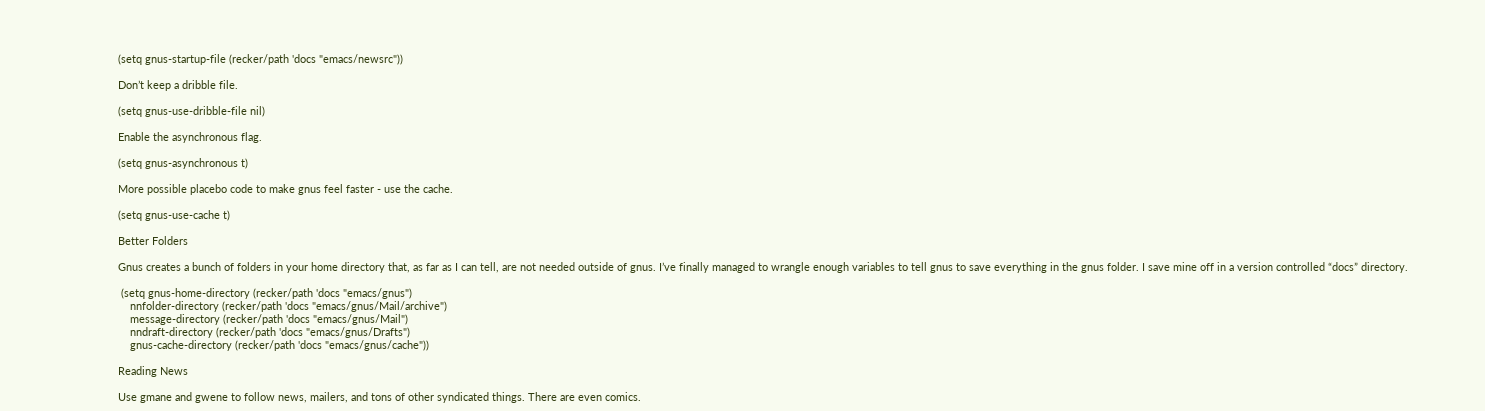(setq gnus-startup-file (recker/path 'docs "emacs/newsrc"))

Don’t keep a dribble file.

(setq gnus-use-dribble-file nil)

Enable the asynchronous flag.

(setq gnus-asynchronous t)

More possible placebo code to make gnus feel faster - use the cache.

(setq gnus-use-cache t)

Better Folders

Gnus creates a bunch of folders in your home directory that, as far as I can tell, are not needed outside of gnus. I’ve finally managed to wrangle enough variables to tell gnus to save everything in the gnus folder. I save mine off in a version controlled “docs” directory.

 (setq gnus-home-directory (recker/path 'docs "emacs/gnus")
    nnfolder-directory (recker/path 'docs "emacs/gnus/Mail/archive")
    message-directory (recker/path 'docs "emacs/gnus/Mail")
    nndraft-directory (recker/path 'docs "emacs/gnus/Drafts")
    gnus-cache-directory (recker/path 'docs "emacs/gnus/cache"))

Reading News

Use gmane and gwene to follow news, mailers, and tons of other syndicated things. There are even comics.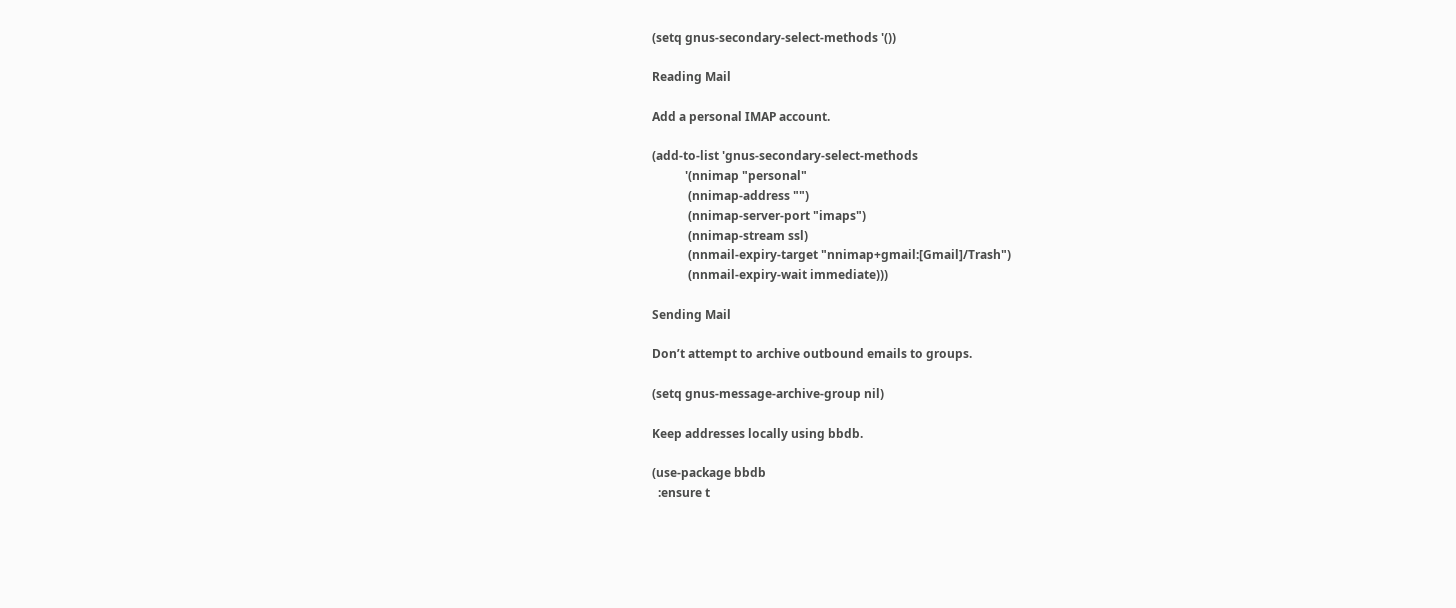(setq gnus-secondary-select-methods '())

Reading Mail

Add a personal IMAP account.

(add-to-list 'gnus-secondary-select-methods
           '(nnimap "personal"
            (nnimap-address "")
            (nnimap-server-port "imaps")
            (nnimap-stream ssl)
            (nnmail-expiry-target "nnimap+gmail:[Gmail]/Trash")
            (nnmail-expiry-wait immediate)))

Sending Mail

Don’t attempt to archive outbound emails to groups.

(setq gnus-message-archive-group nil)

Keep addresses locally using bbdb.

(use-package bbdb
  :ensure t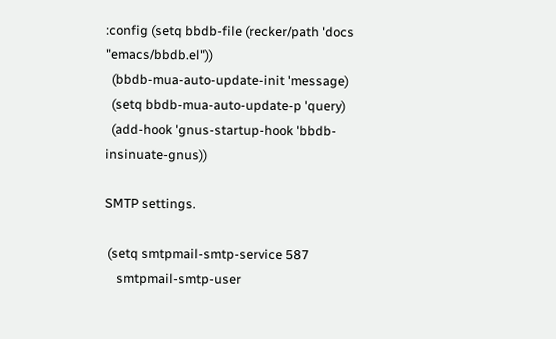:config (setq bbdb-file (recker/path 'docs "emacs/bbdb.el"))
  (bbdb-mua-auto-update-init 'message)
  (setq bbdb-mua-auto-update-p 'query)
  (add-hook 'gnus-startup-hook 'bbdb-insinuate-gnus))

SMTP settings.

 (setq smtpmail-smtp-service 587
    smtpmail-smtp-user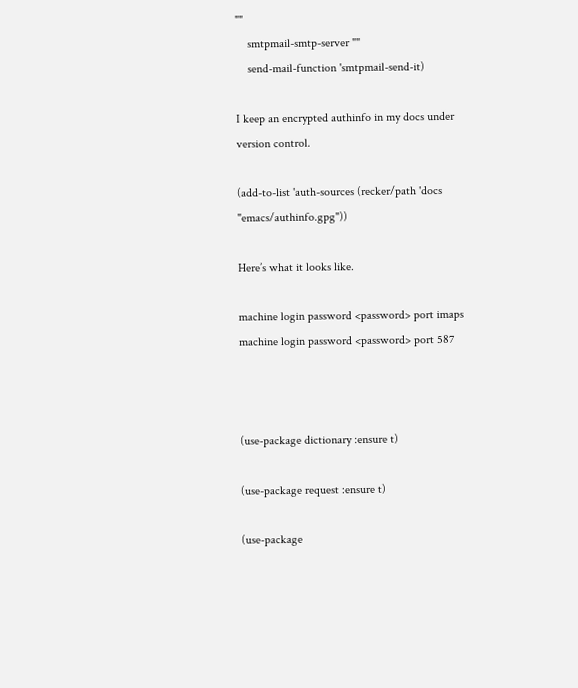""
    smtpmail-smtp-server ""
    send-mail-function 'smtpmail-send-it)

I keep an encrypted authinfo in my docs under version control.

(add-to-list 'auth-sources (recker/path 'docs "emacs/authinfo.gpg"))

Here’s what it looks like.

machine login password <password> port imaps
machine login password <password> port 587



(use-package dictionary :ensure t)

(use-package request :ensure t)

(use-package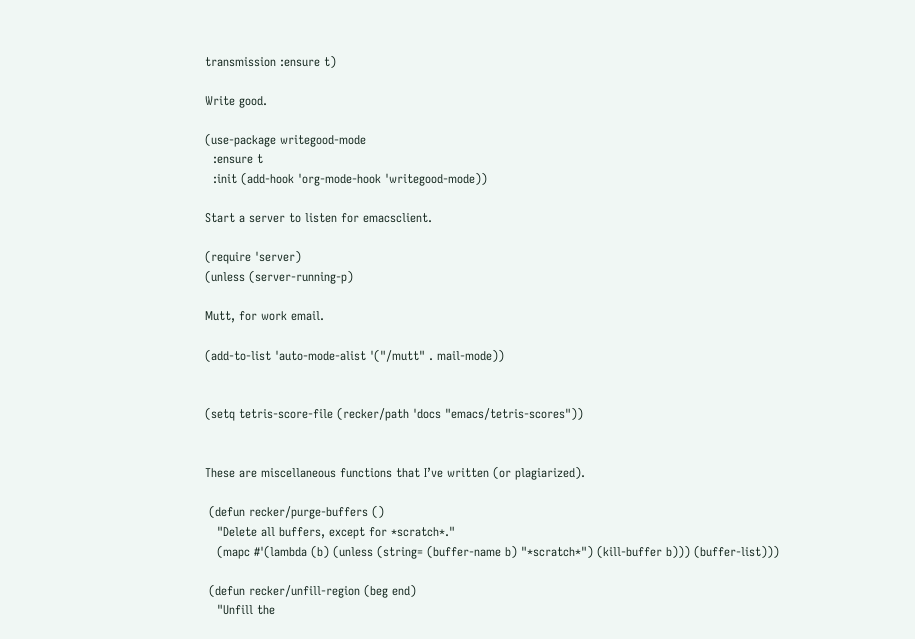transmission :ensure t)

Write good.

(use-package writegood-mode
  :ensure t
  :init (add-hook 'org-mode-hook 'writegood-mode))

Start a server to listen for emacsclient.

(require 'server)
(unless (server-running-p)

Mutt, for work email.

(add-to-list 'auto-mode-alist '("/mutt" . mail-mode))


(setq tetris-score-file (recker/path 'docs "emacs/tetris-scores"))


These are miscellaneous functions that I’ve written (or plagiarized).

 (defun recker/purge-buffers ()
   "Delete all buffers, except for *scratch*."
   (mapc #'(lambda (b) (unless (string= (buffer-name b) "*scratch*") (kill-buffer b))) (buffer-list)))

 (defun recker/unfill-region (beg end)
   "Unfill the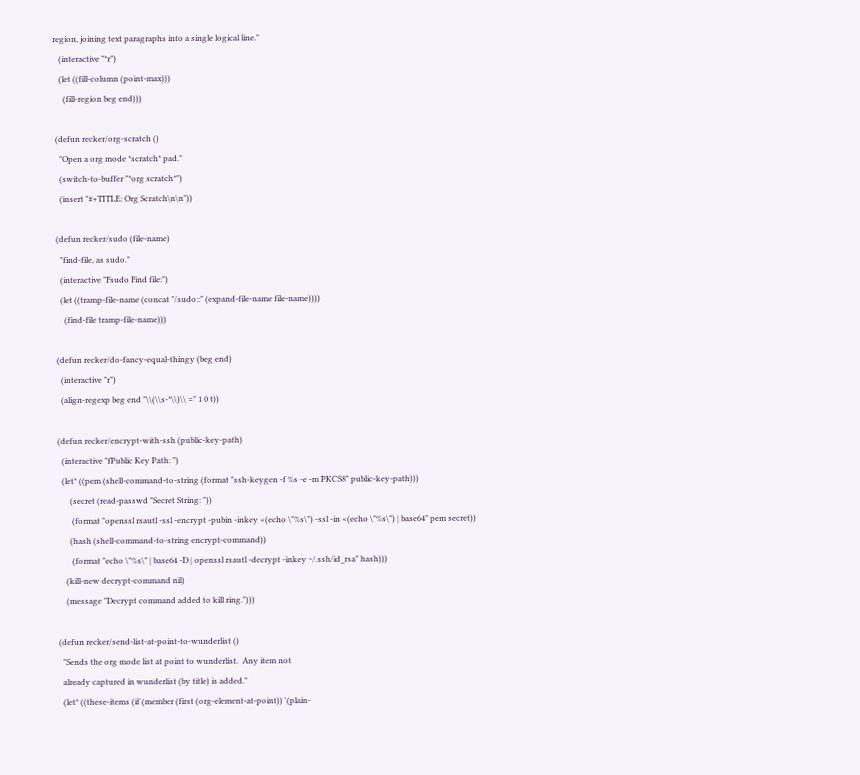region, joining text paragraphs into a single logical line."
   (interactive "*r")
   (let ((fill-column (point-max)))
     (fill-region beg end)))

 (defun recker/org-scratch ()
   "Open a org mode *scratch* pad."
   (switch-to-buffer "*org scratch*")
   (insert "#+TITLE: Org Scratch\n\n"))

 (defun recker/sudo (file-name)
   "find-file, as sudo."
   (interactive "Fsudo Find file:")
   (let ((tramp-file-name (concat "/sudo::" (expand-file-name file-name))))
     (find-file tramp-file-name)))

 (defun recker/do-fancy-equal-thingy (beg end)
   (interactive "r")
   (align-regexp beg end "\\(\\s-*\\)\\ =" 1 0 t))

 (defun recker/encrypt-with-ssh (public-key-path)
   (interactive "fPublic Key Path: ")
   (let* ((pem (shell-command-to-string (format "ssh-keygen -f %s -e -m PKCS8" public-key-path)))
       (secret (read-passwd "Secret String: "))
        (format "openssl rsautl -ssl -encrypt -pubin -inkey <(echo \"%s\") -ssl -in <(echo \"%s\") | base64" pem secret))
       (hash (shell-command-to-string encrypt-command))
        (format "echo \"%s\" | base64 -D | openssl rsautl -decrypt -inkey ~/.ssh/id_rsa" hash)))
     (kill-new decrypt-command nil)
     (message "Decrypt command added to kill ring.")))

 (defun recker/send-list-at-point-to-wunderlist ()
   "Sends the org mode list at point to wunderlist.  Any item not
   already captured in wunderlist (by title) is added."
   (let* ((these-items (if (member (first (org-element-at-point)) '(plain-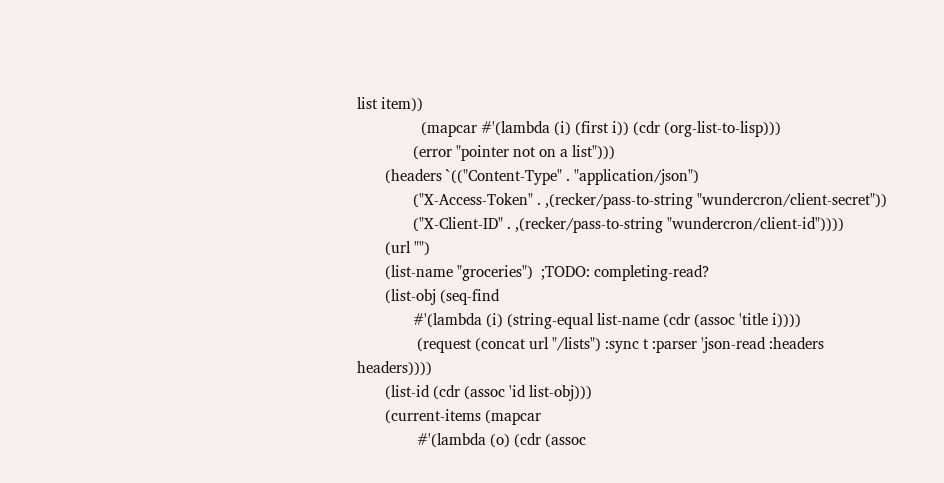list item))
                (mapcar #'(lambda (i) (first i)) (cdr (org-list-to-lisp)))
              (error "pointer not on a list")))
       (headers `(("Content-Type" . "application/json")
              ("X-Access-Token" . ,(recker/pass-to-string "wundercron/client-secret"))
              ("X-Client-ID" . ,(recker/pass-to-string "wundercron/client-id"))))
       (url "")
       (list-name "groceries")  ;TODO: completing-read?
       (list-obj (seq-find
              #'(lambda (i) (string-equal list-name (cdr (assoc 'title i))))
               (request (concat url "/lists") :sync t :parser 'json-read :headers headers))))
       (list-id (cdr (assoc 'id list-obj)))
       (current-items (mapcar
               #'(lambda (o) (cdr (assoc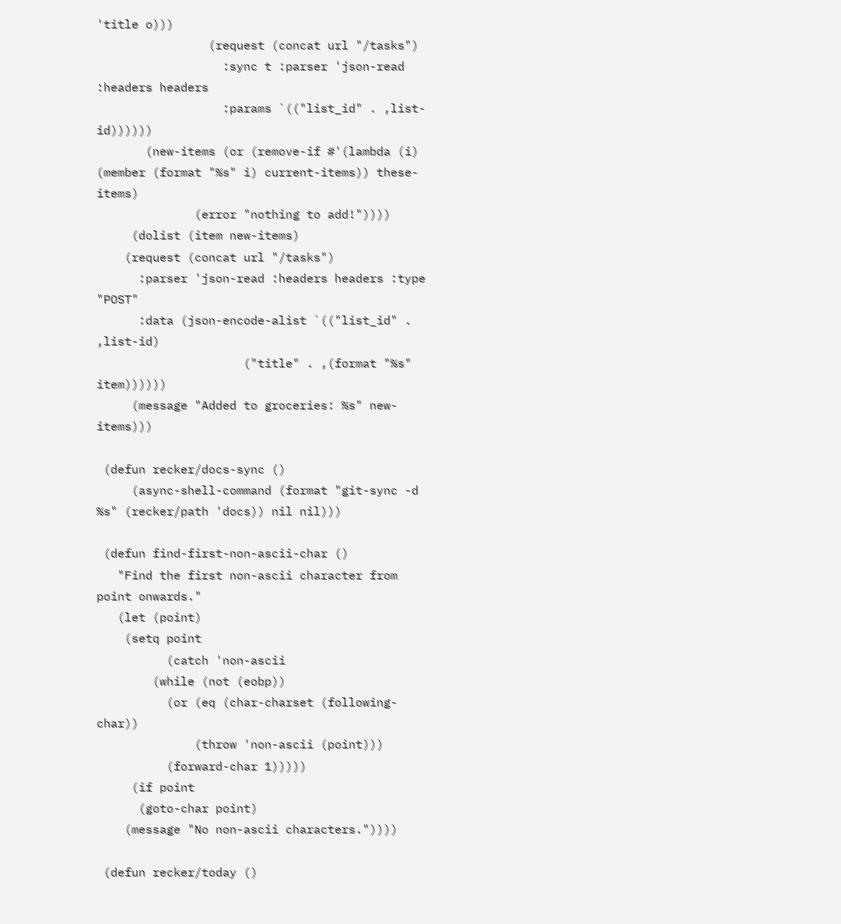'title o)))
                (request (concat url "/tasks")
                  :sync t :parser 'json-read :headers headers
                  :params `(("list_id" . ,list-id))))))
       (new-items (or (remove-if #'(lambda (i) (member (format "%s" i) current-items)) these-items)
              (error "nothing to add!"))))
     (dolist (item new-items)
    (request (concat url "/tasks")
      :parser 'json-read :headers headers :type "POST"
      :data (json-encode-alist `(("list_id" . ,list-id)
                     ("title" . ,(format "%s" item))))))
     (message "Added to groceries: %s" new-items)))

 (defun recker/docs-sync ()
     (async-shell-command (format "git-sync -d %s" (recker/path 'docs)) nil nil)))

 (defun find-first-non-ascii-char ()
   "Find the first non-ascii character from point onwards."
   (let (point)
    (setq point
          (catch 'non-ascii
        (while (not (eobp))
          (or (eq (char-charset (following-char))
              (throw 'non-ascii (point)))
          (forward-char 1)))))
     (if point
      (goto-char point)
    (message "No non-ascii characters."))))

 (defun recker/today ()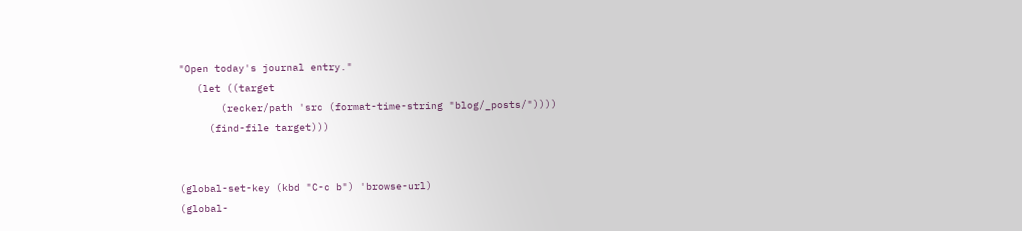"Open today's journal entry."
   (let ((target
       (recker/path 'src (format-time-string "blog/_posts/"))))
     (find-file target)))


(global-set-key (kbd "C-c b") 'browse-url)
(global-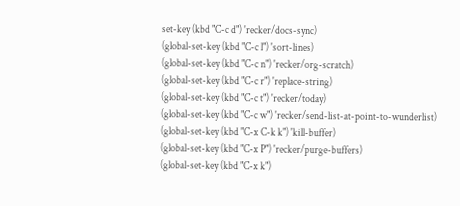set-key (kbd "C-c d") 'recker/docs-sync)
(global-set-key (kbd "C-c l") 'sort-lines)
(global-set-key (kbd "C-c n") 'recker/org-scratch)
(global-set-key (kbd "C-c r") 'replace-string)
(global-set-key (kbd "C-c t") 'recker/today)
(global-set-key (kbd "C-c w") 'recker/send-list-at-point-to-wunderlist)
(global-set-key (kbd "C-x C-k k") 'kill-buffer)
(global-set-key (kbd "C-x P") 'recker/purge-buffers)
(global-set-key (kbd "C-x k")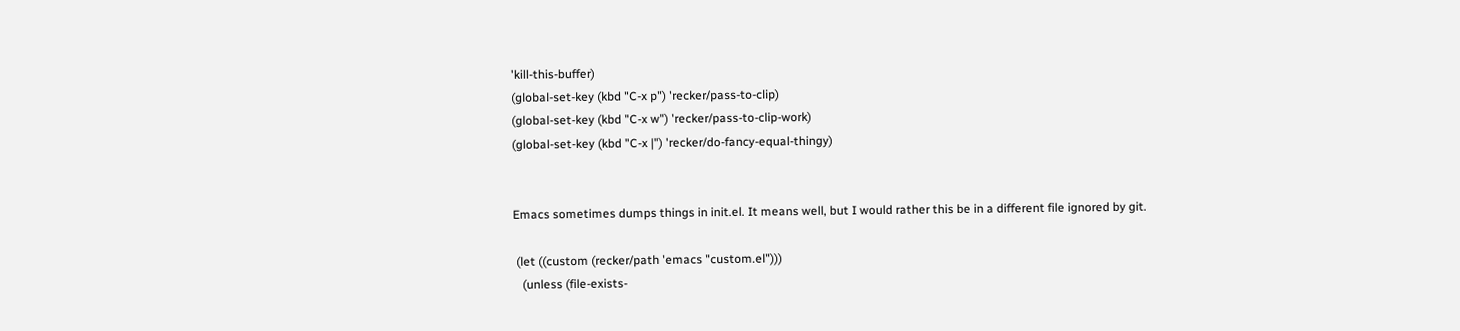'kill-this-buffer)
(global-set-key (kbd "C-x p") 'recker/pass-to-clip)
(global-set-key (kbd "C-x w") 'recker/pass-to-clip-work)
(global-set-key (kbd "C-x |") 'recker/do-fancy-equal-thingy)


Emacs sometimes dumps things in init.el. It means well, but I would rather this be in a different file ignored by git.

 (let ((custom (recker/path 'emacs "custom.el")))
   (unless (file-exists-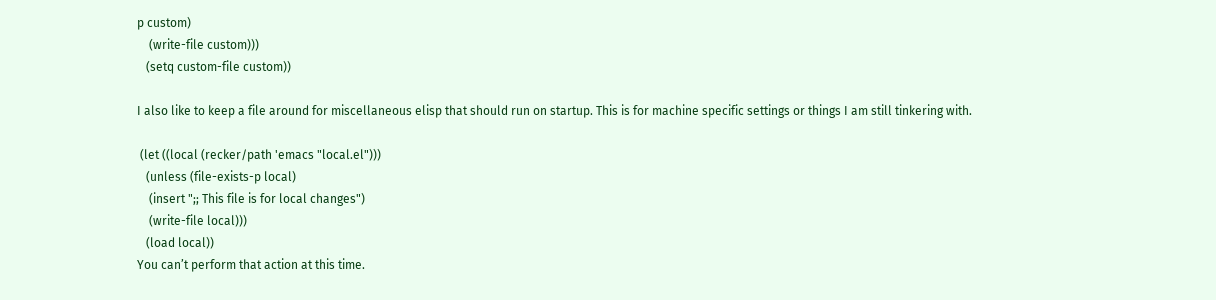p custom)
    (write-file custom)))
   (setq custom-file custom))

I also like to keep a file around for miscellaneous elisp that should run on startup. This is for machine specific settings or things I am still tinkering with.

 (let ((local (recker/path 'emacs "local.el")))
   (unless (file-exists-p local)
    (insert ";; This file is for local changes")
    (write-file local)))
   (load local))
You can’t perform that action at this time.